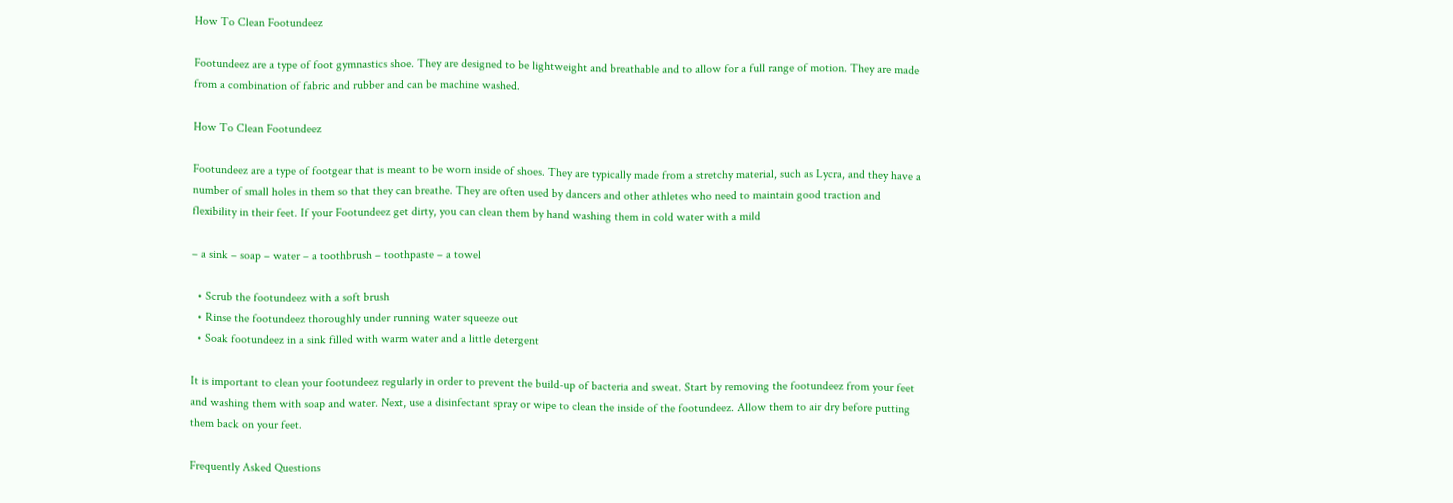How To Clean Footundeez

Footundeez are a type of foot gymnastics shoe. They are designed to be lightweight and breathable and to allow for a full range of motion. They are made from a combination of fabric and rubber and can be machine washed.

How To Clean Footundeez

Footundeez are a type of footgear that is meant to be worn inside of shoes. They are typically made from a stretchy material, such as Lycra, and they have a number of small holes in them so that they can breathe. They are often used by dancers and other athletes who need to maintain good traction and flexibility in their feet. If your Footundeez get dirty, you can clean them by hand washing them in cold water with a mild

– a sink – soap – water – a toothbrush – toothpaste – a towel

  • Scrub the footundeez with a soft brush
  • Rinse the footundeez thoroughly under running water squeeze out
  • Soak footundeez in a sink filled with warm water and a little detergent

It is important to clean your footundeez regularly in order to prevent the build-up of bacteria and sweat. Start by removing the footundeez from your feet and washing them with soap and water. Next, use a disinfectant spray or wipe to clean the inside of the footundeez. Allow them to air dry before putting them back on your feet.

Frequently Asked Questions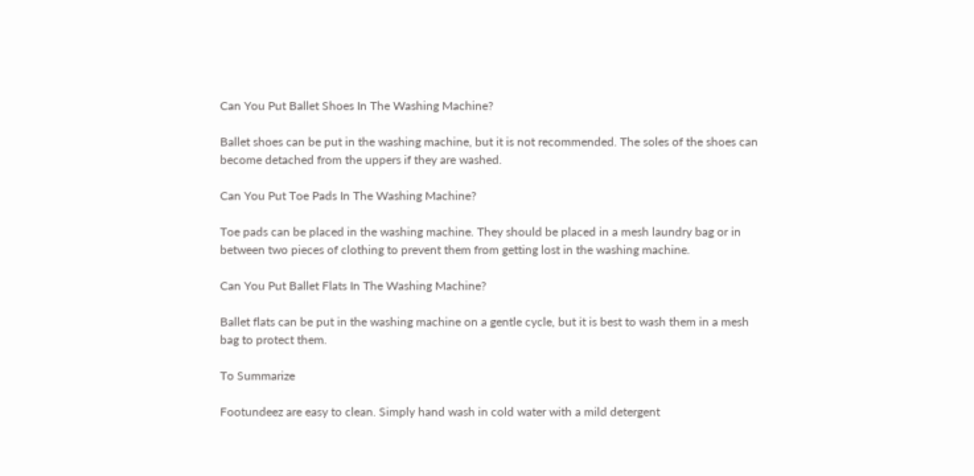Can You Put Ballet Shoes In The Washing Machine?

Ballet shoes can be put in the washing machine, but it is not recommended. The soles of the shoes can become detached from the uppers if they are washed.

Can You Put Toe Pads In The Washing Machine?

Toe pads can be placed in the washing machine. They should be placed in a mesh laundry bag or in between two pieces of clothing to prevent them from getting lost in the washing machine.

Can You Put Ballet Flats In The Washing Machine?

Ballet flats can be put in the washing machine on a gentle cycle, but it is best to wash them in a mesh bag to protect them.

To Summarize

Footundeez are easy to clean. Simply hand wash in cold water with a mild detergent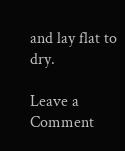and lay flat to dry.

Leave a Comment